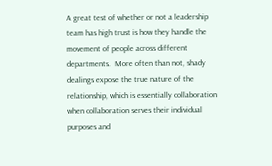A great test of whether or not a leadership team has high trust is how they handle the movement of people across different departments.  More often than not, shady dealings expose the true nature of the relationship, which is essentially collaboration when collaboration serves their individual purposes and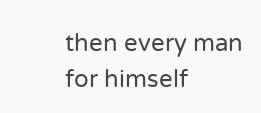then every man for himself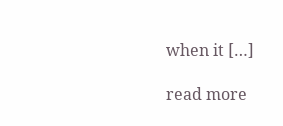when it […]

read more